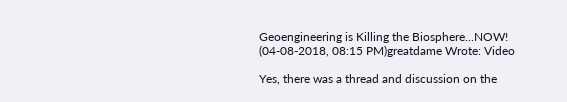Geoengineering is Killing the Biosphere...NOW!
(04-08-2018, 08:15 PM)greatdame Wrote: Video

Yes, there was a thread and discussion on the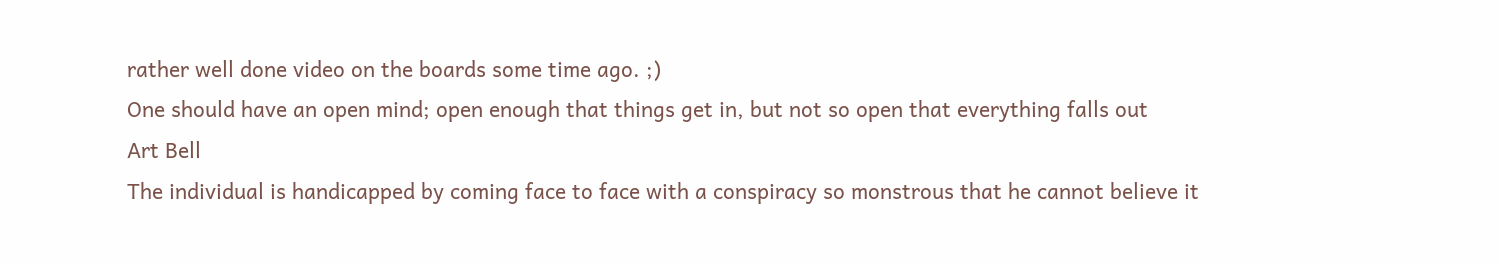rather well done video on the boards some time ago. ;)
One should have an open mind; open enough that things get in, but not so open that everything falls out
Art Bell
The individual is handicapped by coming face to face with a conspiracy so monstrous that he cannot believe it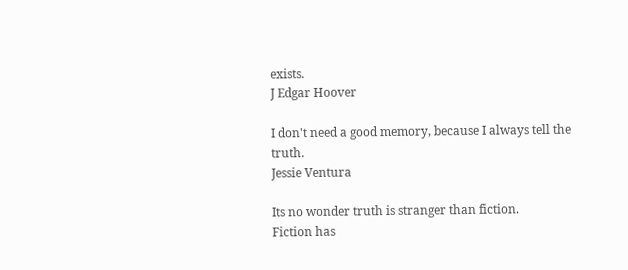exists.
J Edgar Hoover

I don't need a good memory, because I always tell the truth.
Jessie Ventura

Its no wonder truth is stranger than fiction.
Fiction has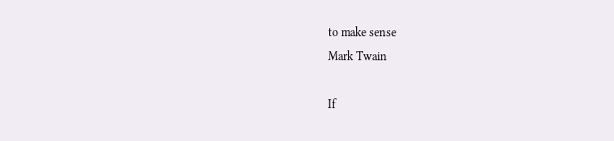to make sense
Mark Twain

If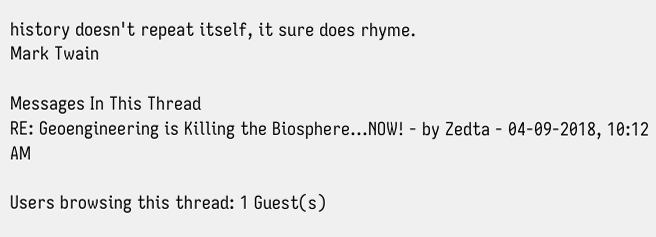history doesn't repeat itself, it sure does rhyme.
Mark Twain

Messages In This Thread
RE: Geoengineering is Killing the Biosphere...NOW! - by Zedta - 04-09-2018, 10:12 AM

Users browsing this thread: 1 Guest(s)